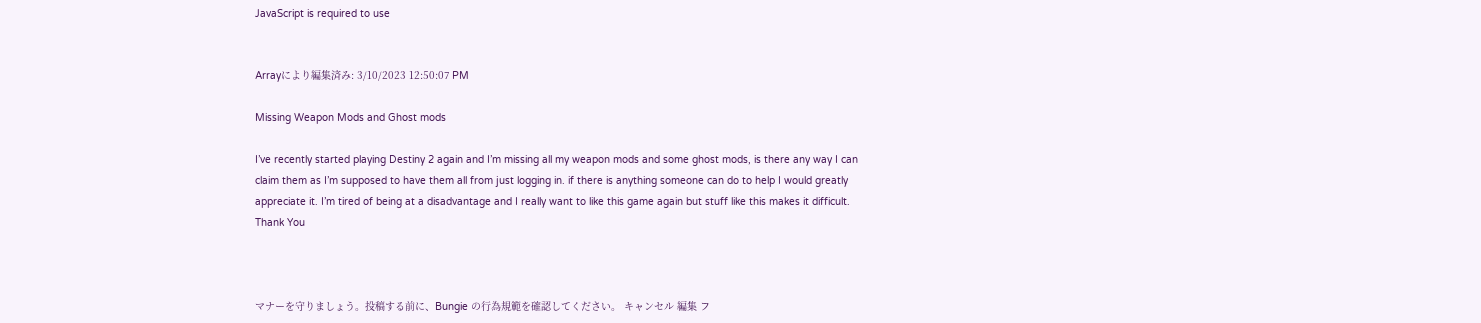JavaScript is required to use


Arrayにより編集済み: 3/10/2023 12:50:07 PM

Missing Weapon Mods and Ghost mods

I’ve recently started playing Destiny 2 again and I’m missing all my weapon mods and some ghost mods, is there any way I can claim them as I’m supposed to have them all from just logging in. if there is anything someone can do to help I would greatly appreciate it. I’m tired of being at a disadvantage and I really want to like this game again but stuff like this makes it difficult. Thank You



マナーを守りましょう。投稿する前に、Bungie の行為規範を確認してください。 キャンセル 編集 フ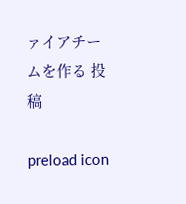ァイアチームを作る 投稿

preload icon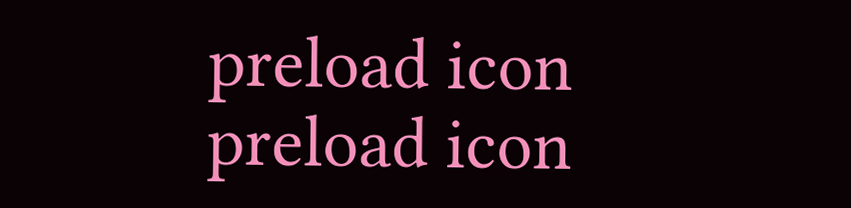preload icon
preload icon